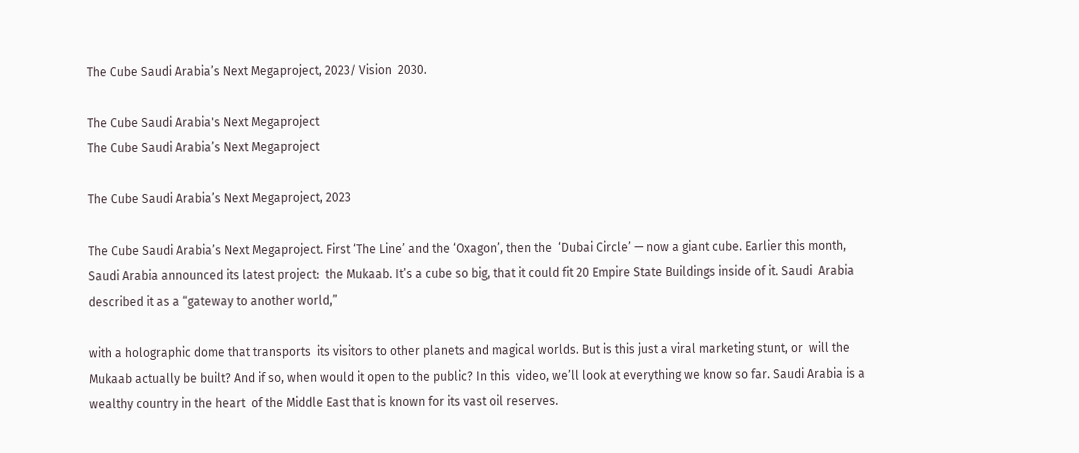The Cube Saudi Arabia’s Next Megaproject, 2023/ Vision  2030.

The Cube Saudi Arabia's Next Megaproject
The Cube Saudi Arabia’s Next Megaproject

The Cube Saudi Arabia’s Next Megaproject, 2023

The Cube Saudi Arabia’s Next Megaproject. First ‘The Line’ and the ‘Oxagon’, then the  ‘Dubai Circle’ — now a giant cube. Earlier this month, Saudi Arabia announced its latest project:  the Mukaab. It’s a cube so big, that it could fit 20 Empire State Buildings inside of it. Saudi  Arabia described it as a “gateway to another world,”

with a holographic dome that transports  its visitors to other planets and magical worlds. But is this just a viral marketing stunt, or  will the Mukaab actually be built? And if so, when would it open to the public? In this  video, we’ll look at everything we know so far. Saudi Arabia is a wealthy country in the heart  of the Middle East that is known for its vast oil reserves.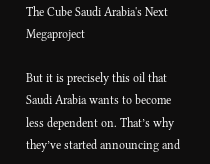The Cube Saudi Arabia's Next Megaproject

But it is precisely this oil that  Saudi Arabia wants to become less dependent on. That’s why they’ve started announcing and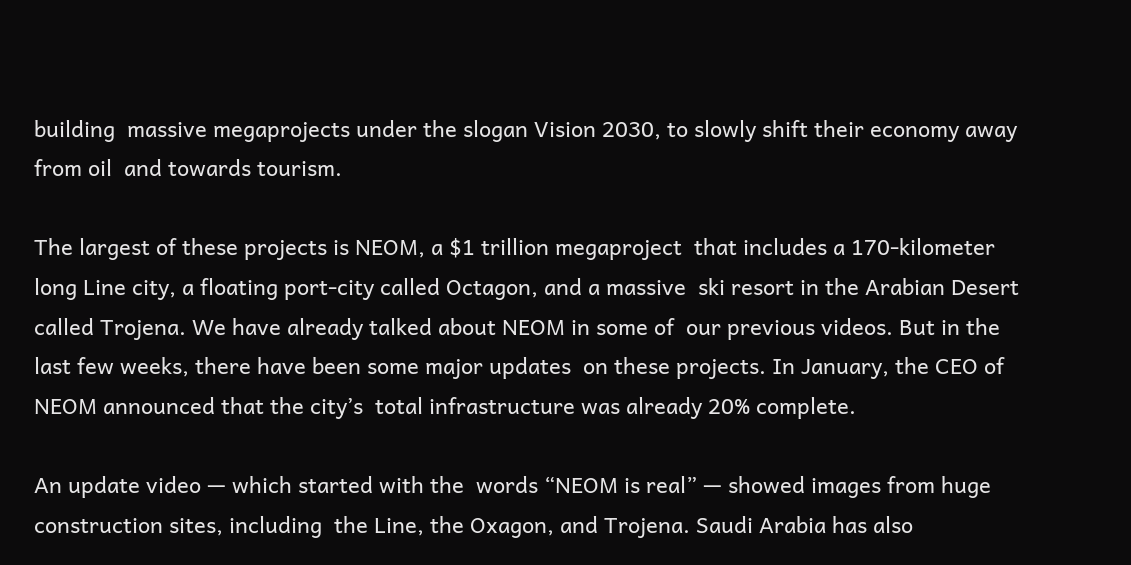building  massive megaprojects under the slogan Vision 2030, to slowly shift their economy away from oil  and towards tourism.

The largest of these projects is NEOM, a $1 trillion megaproject  that includes a 170-kilometer long Line city, a floating port-city called Octagon, and a massive  ski resort in the Arabian Desert called Trojena. We have already talked about NEOM in some of  our previous videos. But in the last few weeks, there have been some major updates  on these projects. In January, the CEO of NEOM announced that the city’s  total infrastructure was already 20% complete.

An update video — which started with the  words “NEOM is real” — showed images from huge construction sites, including  the Line, the Oxagon, and Trojena. Saudi Arabia has also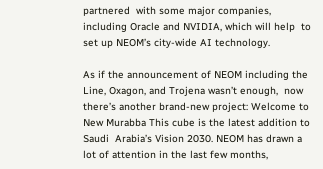partnered  with some major companies, including Oracle and NVIDIA, which will help  to set up NEOM’s city-wide AI technology.

As if the announcement of NEOM including the Line, Oxagon, and Trojena wasn’t enough,  now there’s another brand-new project: Welcome to New Murabba This cube is the latest addition to Saudi  Arabia’s Vision 2030. NEOM has drawn a lot of attention in the last few months,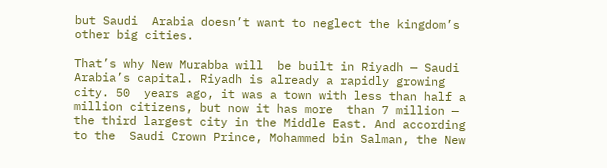but Saudi  Arabia doesn’t want to neglect the kingdom’s other big cities.

That’s why New Murabba will  be built in Riyadh — Saudi Arabia’s capital. Riyadh is already a rapidly growing city. 50  years ago, it was a town with less than half a million citizens, but now it has more  than 7 million — the third largest city in the Middle East. And according to the  Saudi Crown Prince, Mohammed bin Salman, the New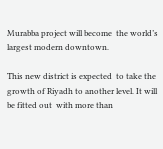Murabba project will become  the world’s largest modern downtown.

This new district is expected  to take the growth of Riyadh to another level. It will be fitted out  with more than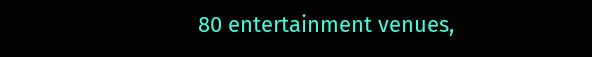80 entertainment venues,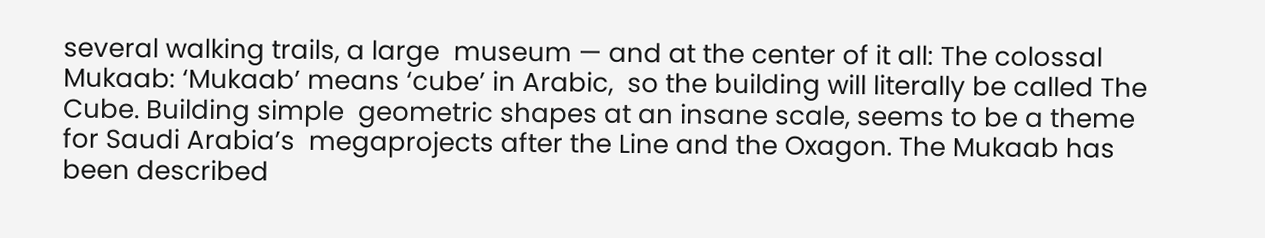several walking trails, a large  museum — and at the center of it all: The colossal Mukaab: ‘Mukaab’ means ‘cube’ in Arabic,  so the building will literally be called The Cube. Building simple  geometric shapes at an insane scale, seems to be a theme for Saudi Arabia’s  megaprojects after the Line and the Oxagon. The Mukaab has been described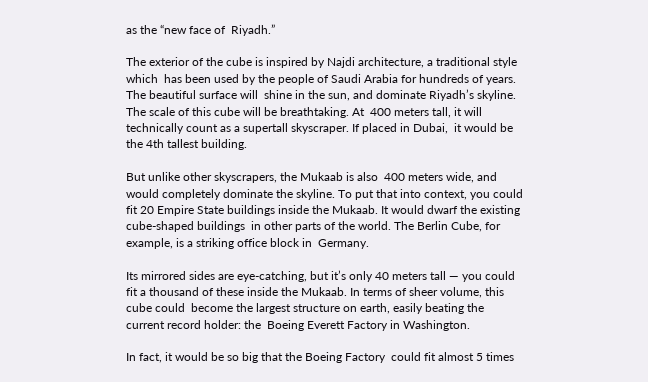as the “new face of  Riyadh.”

The exterior of the cube is inspired by Najdi architecture, a traditional style which  has been used by the people of Saudi Arabia for hundreds of years. The beautiful surface will  shine in the sun, and dominate Riyadh’s skyline. The scale of this cube will be breathtaking. At  400 meters tall, it will technically count as a supertall skyscraper. If placed in Dubai,  it would be the 4th tallest building.

But unlike other skyscrapers, the Mukaab is also  400 meters wide, and would completely dominate the skyline. To put that into context, you could  fit 20 Empire State buildings inside the Mukaab. It would dwarf the existing cube-shaped buildings  in other parts of the world. The Berlin Cube, for example, is a striking office block in  Germany.

Its mirrored sides are eye-catching, but it’s only 40 meters tall — you could  fit a thousand of these inside the Mukaab. In terms of sheer volume, this cube could  become the largest structure on earth, easily beating the current record holder: the  Boeing Everett Factory in Washington.

In fact, it would be so big that the Boeing Factory  could fit almost 5 times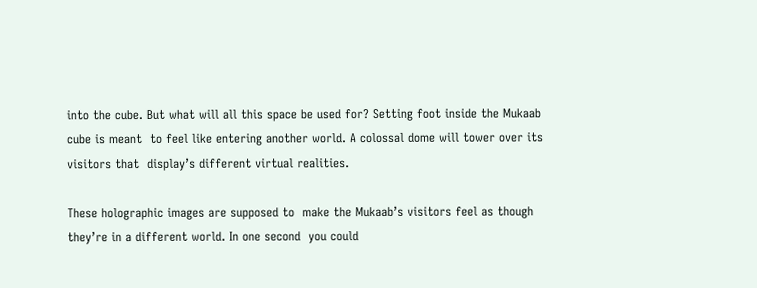into the cube. But what will all this space be used for? Setting foot inside the Mukaab cube is meant  to feel like entering another world. A colossal dome will tower over its visitors that  display’s different virtual realities.

These holographic images are supposed to  make the Mukaab’s visitors feel as though they’re in a different world. In one second  you could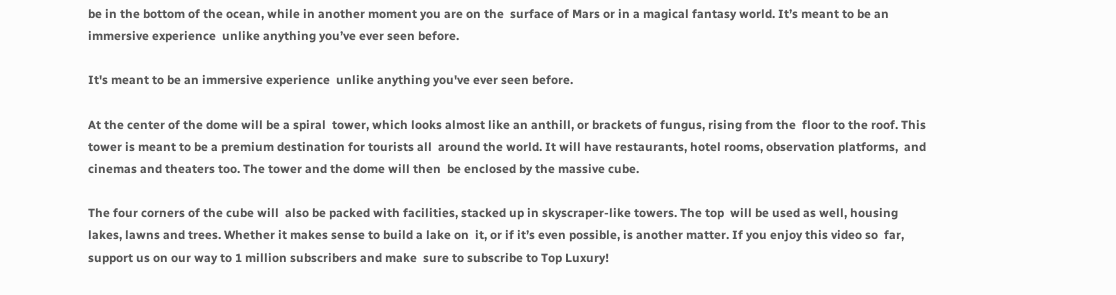be in the bottom of the ocean, while in another moment you are on the  surface of Mars or in a magical fantasy world. It’s meant to be an immersive experience  unlike anything you’ve ever seen before.

It's meant to be an immersive experience  unlike anything you've ever seen before.

At the center of the dome will be a spiral  tower, which looks almost like an anthill, or brackets of fungus, rising from the  floor to the roof. This tower is meant to be a premium destination for tourists all  around the world. It will have restaurants, hotel rooms, observation platforms,  and cinemas and theaters too. The tower and the dome will then  be enclosed by the massive cube.

The four corners of the cube will  also be packed with facilities, stacked up in skyscraper-like towers. The top  will be used as well, housing lakes, lawns and trees. Whether it makes sense to build a lake on  it, or if it’s even possible, is another matter. If you enjoy this video so  far, support us on our way to 1 million subscribers and make  sure to subscribe to Top Luxury!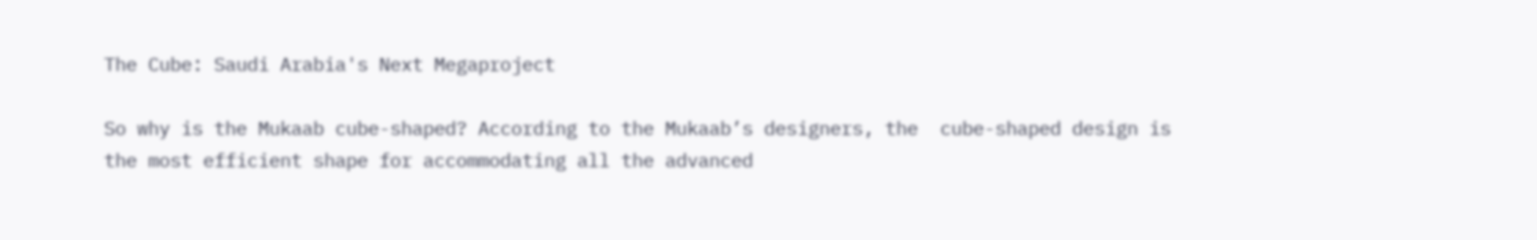The Cube: Saudi Arabia's Next Megaproject

So why is the Mukaab cube-shaped? According to the Mukaab’s designers, the  cube-shaped design is the most efficient shape for accommodating all the advanced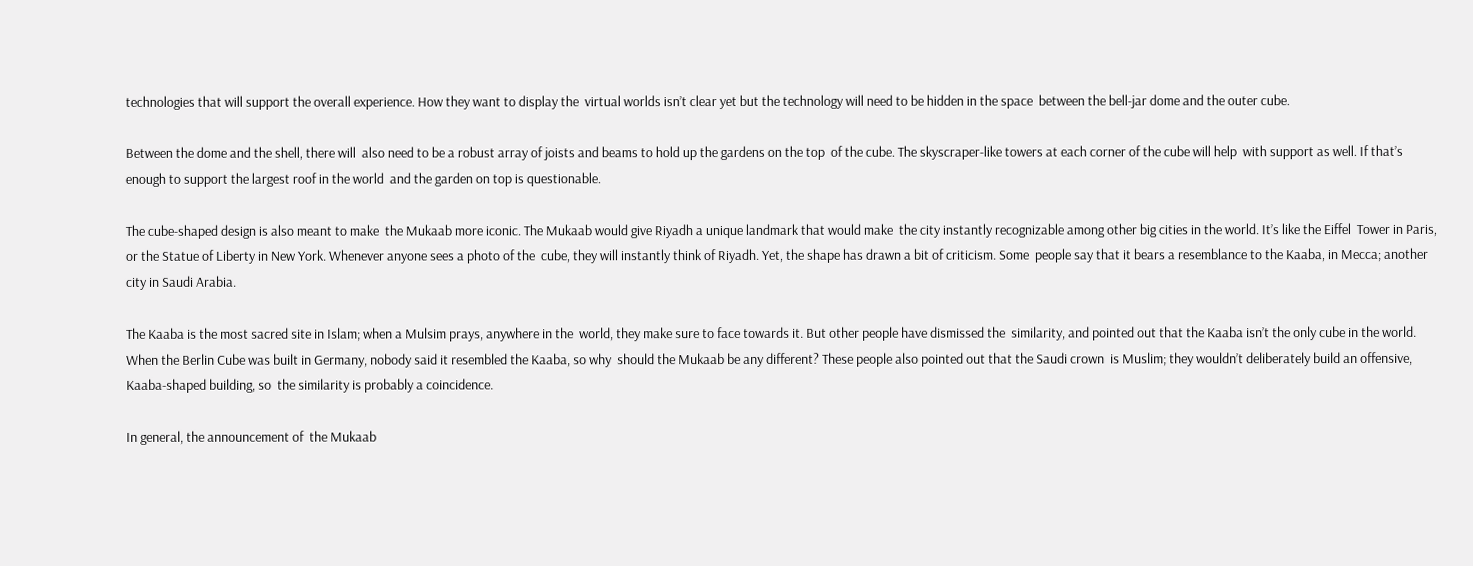technologies that will support the overall experience. How they want to display the  virtual worlds isn’t clear yet but the technology will need to be hidden in the space  between the bell-jar dome and the outer cube.

Between the dome and the shell, there will  also need to be a robust array of joists and beams to hold up the gardens on the top  of the cube. The skyscraper-like towers at each corner of the cube will help  with support as well. If that’s enough to support the largest roof in the world  and the garden on top is questionable.

The cube-shaped design is also meant to make  the Mukaab more iconic. The Mukaab would give Riyadh a unique landmark that would make  the city instantly recognizable among other big cities in the world. It’s like the Eiffel  Tower in Paris, or the Statue of Liberty in New York. Whenever anyone sees a photo of the  cube, they will instantly think of Riyadh. Yet, the shape has drawn a bit of criticism. Some  people say that it bears a resemblance to the Kaaba, in Mecca; another city in Saudi Arabia.

The Kaaba is the most sacred site in Islam; when a Mulsim prays, anywhere in the  world, they make sure to face towards it. But other people have dismissed the  similarity, and pointed out that the Kaaba isn’t the only cube in the world.  When the Berlin Cube was built in Germany, nobody said it resembled the Kaaba, so why  should the Mukaab be any different? These people also pointed out that the Saudi crown  is Muslim; they wouldn’t deliberately build an offensive, Kaaba-shaped building, so  the similarity is probably a coincidence.

In general, the announcement of  the Mukaab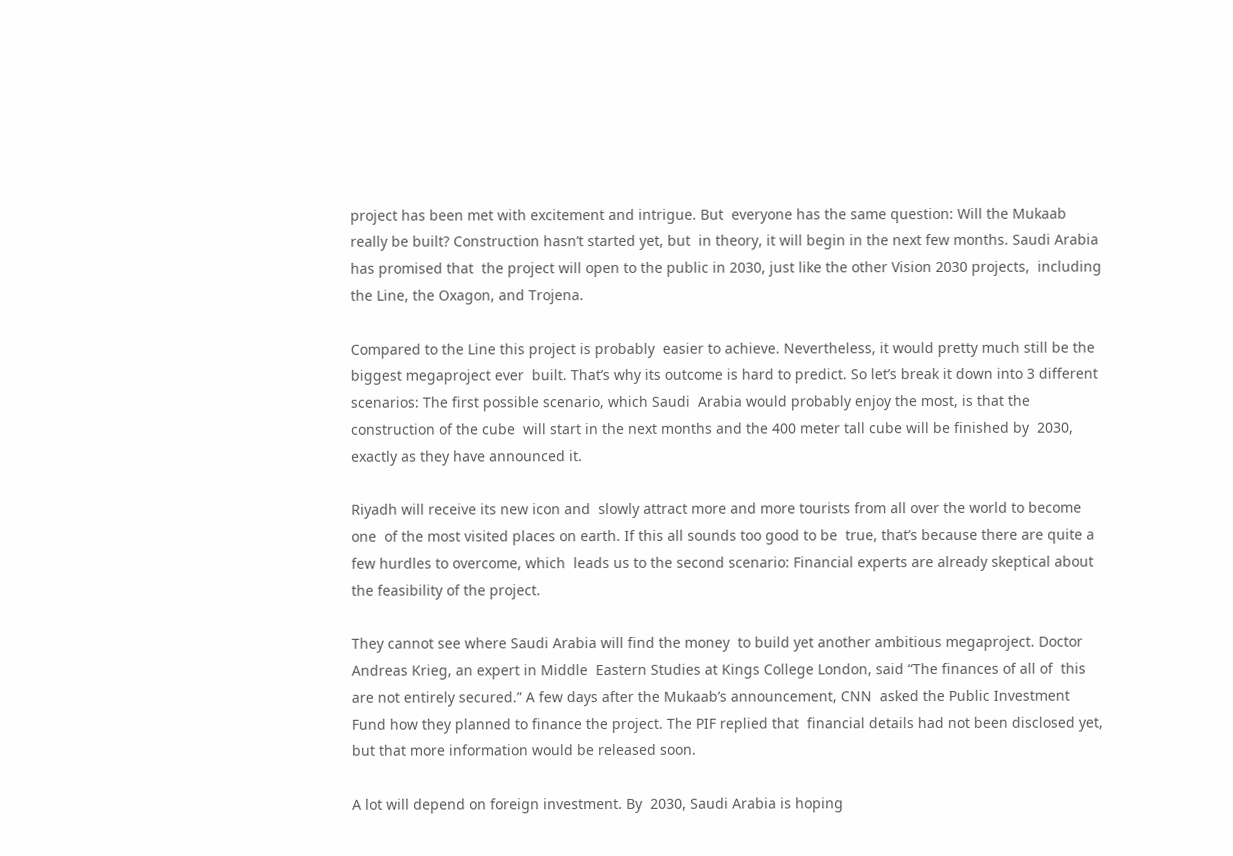project has been met with excitement and intrigue. But  everyone has the same question: Will the Mukaab really be built? Construction hasn’t started yet, but  in theory, it will begin in the next few months. Saudi Arabia has promised that  the project will open to the public in 2030, just like the other Vision 2030 projects,  including the Line, the Oxagon, and Trojena.

Compared to the Line this project is probably  easier to achieve. Nevertheless, it would pretty much still be the biggest megaproject ever  built. That’s why its outcome is hard to predict. So let’s break it down into 3 different scenarios: The first possible scenario, which Saudi  Arabia would probably enjoy the most, is that the construction of the cube  will start in the next months and the 400 meter tall cube will be finished by  2030, exactly as they have announced it.

Riyadh will receive its new icon and  slowly attract more and more tourists from all over the world to become one  of the most visited places on earth. If this all sounds too good to be  true, that’s because there are quite a few hurdles to overcome, which  leads us to the second scenario: Financial experts are already skeptical about  the feasibility of the project.

They cannot see where Saudi Arabia will find the money  to build yet another ambitious megaproject. Doctor Andreas Krieg, an expert in Middle  Eastern Studies at Kings College London, said “The finances of all of  this are not entirely secured.” A few days after the Mukaab’s announcement, CNN  asked the Public Investment Fund how they planned to finance the project. The PIF replied that  financial details had not been disclosed yet, but that more information would be released soon.

A lot will depend on foreign investment. By  2030, Saudi Arabia is hoping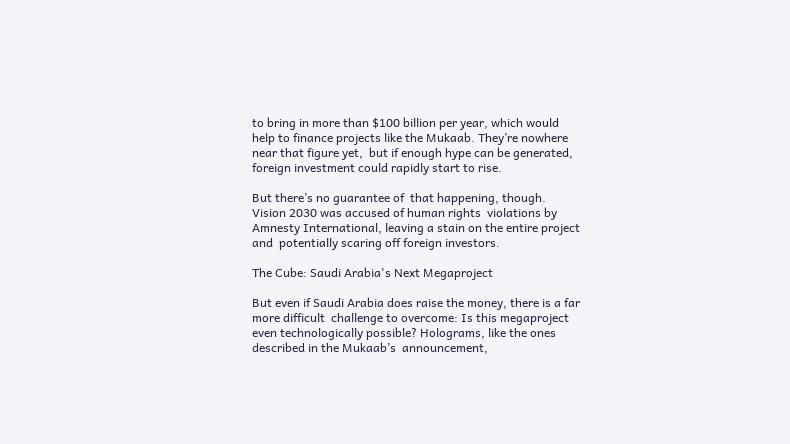to bring in more than $100 billion per year, which would  help to finance projects like the Mukaab. They’re nowhere near that figure yet,  but if enough hype can be generated, foreign investment could rapidly start to rise.

But there’s no guarantee of  that happening, though. Vision 2030 was accused of human rights  violations by Amnesty International, leaving a stain on the entire project and  potentially scaring off foreign investors.

The Cube: Saudi Arabia's Next Megaproject

But even if Saudi Arabia does raise the money, there is a far more difficult  challenge to overcome: Is this megaproject even technologically possible? Holograms, like the ones described in the Mukaab’s  announcement,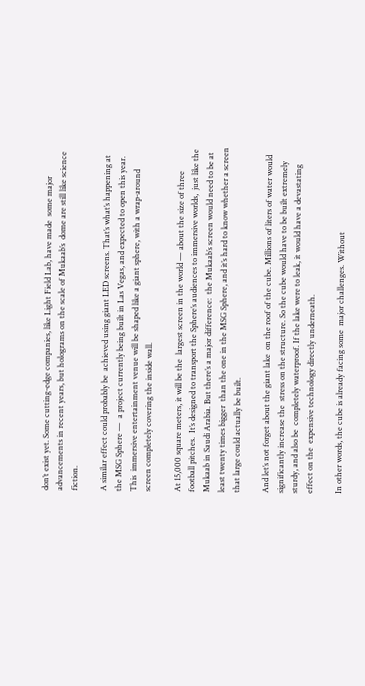don’t exist yet. Some cutting-edge companies, like Light Field Lab, have made  some major advancements in recent years, but holograms on the scale of Mukaab’s  dome are still like science fiction.

A similar effect could probably be  achieved using giant LED screens. That’s what’s happening at the MSG Sphere —  a project currently being built in Las Vegas, and expected to open this year. This  immersive entertainment venue will be shaped like a giant sphere, with a wrap-around  screen completely covering the inside wall.

At 15,000 square meters, it will be the  largest screen in the world — about the size of three football pitches.  It’s designed to transport the Sphere’s audiences to immersive worlds,  just like the Mukaab in Saudi Arabia. But there’s a major difference:  the Mukaab’s screen would need to be at least twenty times bigger  than the one in the MSG Sphere, and it’s hard to know whether a screen  that large could actually be built.

And let’s not forget about the giant lake  on the roof of the cube. Millions of liters of water would significantly increase the  stress on the structure. So the cube would have to be built extremely sturdy, and also be  completely waterproof. If the lake were to leak, it would have a devastating effect on the  expensive technology directly underneath.

In other words, the cube is already facing some  major challenges. Without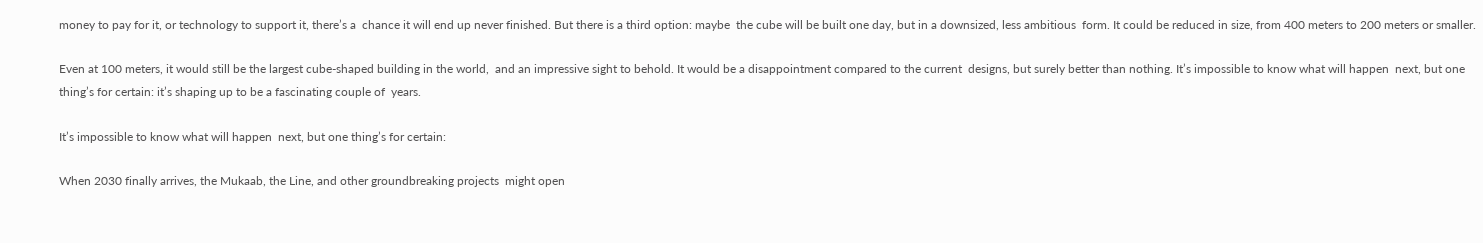money to pay for it, or technology to support it, there’s a  chance it will end up never finished. But there is a third option: maybe  the cube will be built one day, but in a downsized, less ambitious  form. It could be reduced in size, from 400 meters to 200 meters or smaller.

Even at 100 meters, it would still be the largest cube-shaped building in the world,  and an impressive sight to behold. It would be a disappointment compared to the current  designs, but surely better than nothing. It’s impossible to know what will happen  next, but one thing’s for certain: it’s shaping up to be a fascinating couple of  years.

It’s impossible to know what will happen  next, but one thing’s for certain:

When 2030 finally arrives, the Mukaab, the Line, and other groundbreaking projects  might open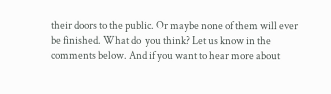their doors to the public. Or maybe none of them will ever be finished. What do  you think? Let us know in the comments below. And if you want to hear more about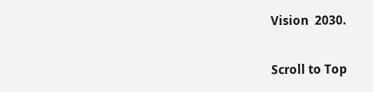Vision  2030.

Scroll to Top